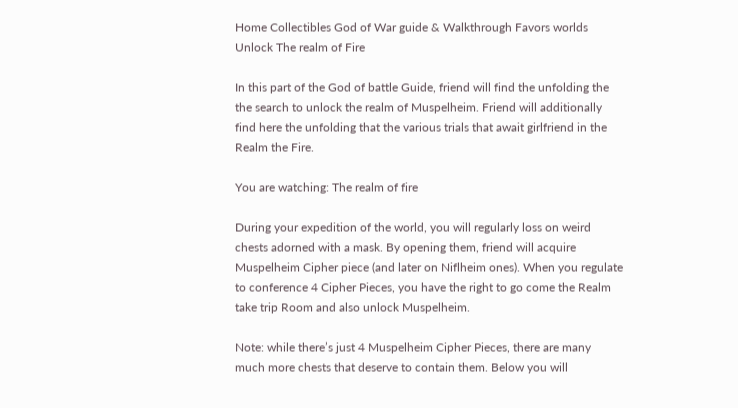Home Collectibles God of War guide & Walkthrough Favors worlds Unlock The realm of Fire

In this part of the God of battle Guide, friend will find the unfolding the the search to unlock the realm of Muspelheim. Friend will additionally find here the unfolding that the various trials that await girlfriend in the Realm the Fire.

You are watching: The realm of fire

During your expedition of the world, you will regularly loss on weird chests adorned with a mask. By opening them, friend will acquire Muspelheim Cipher piece (and later on Niflheim ones). When you regulate to conference 4 Cipher Pieces, you have the right to go come the Realm take trip Room and also unlock Muspelheim.

Note: while there’s just 4 Muspelheim Cipher Pieces, there are many much more chests that deserve to contain them. Below you will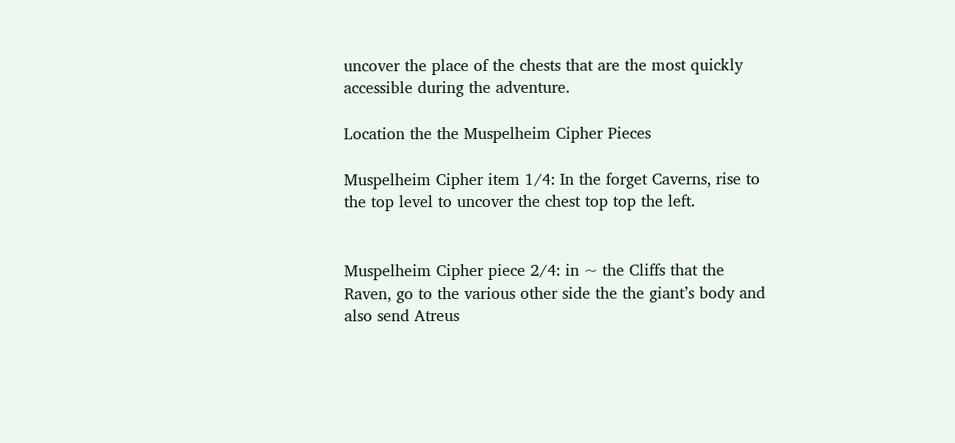uncover the place of the chests that are the most quickly accessible during the adventure.

Location the the Muspelheim Cipher Pieces

Muspelheim Cipher item 1/4: In the forget Caverns, rise to the top level to uncover the chest top top the left.


Muspelheim Cipher piece 2/4: in ~ the Cliffs that the Raven, go to the various other side the the giant’s body and also send Atreus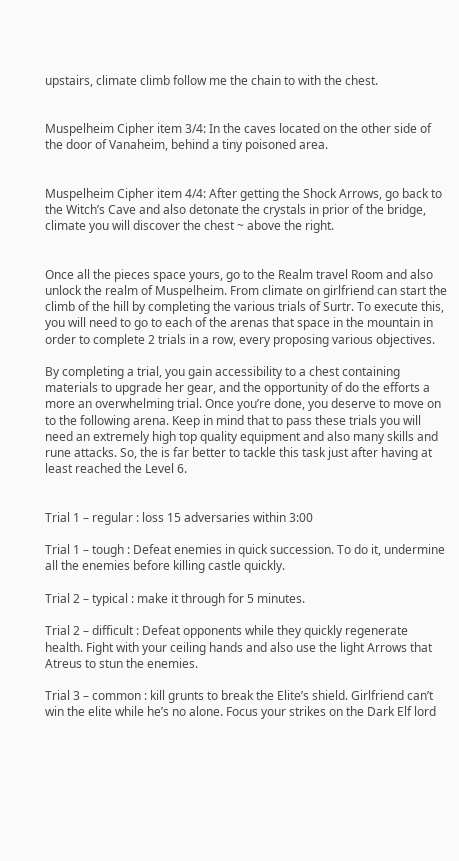upstairs, climate climb follow me the chain to with the chest.


Muspelheim Cipher item 3/4: In the caves located on the other side of the door of Vanaheim, behind a tiny poisoned area.


Muspelheim Cipher item 4/4: After getting the Shock Arrows, go back to the Witch’s Cave and also detonate the crystals in prior of the bridge, climate you will discover the chest ~ above the right.


Once all the pieces space yours, go to the Realm travel Room and also unlock the realm of Muspelheim. From climate on girlfriend can start the climb of the hill by completing the various trials of Surtr. To execute this, you will need to go to each of the arenas that space in the mountain in order to complete 2 trials in a row, every proposing various objectives.

By completing a trial, you gain accessibility to a chest containing materials to upgrade her gear, and the opportunity of do the efforts a more an overwhelming trial. Once you’re done, you deserve to move on to the following arena. Keep in mind that to pass these trials you will need an extremely high top quality equipment and also many skills and rune attacks. So, the is far better to tackle this task just after having at least reached the Level 6.


Trial 1 – regular : loss 15 adversaries within 3:00

Trial 1 – tough : Defeat enemies in quick succession. To do it, undermine all the enemies before killing castle quickly.

Trial 2 – typical : make it through for 5 minutes.

Trial 2 – difficult : Defeat opponents while they quickly regenerate health. Fight with your ceiling hands and also use the light Arrows that Atreus to stun the enemies.

Trial 3 – common : kill grunts to break the Elite’s shield. Girlfriend can’t win the elite while he’s no alone. Focus your strikes on the Dark Elf lord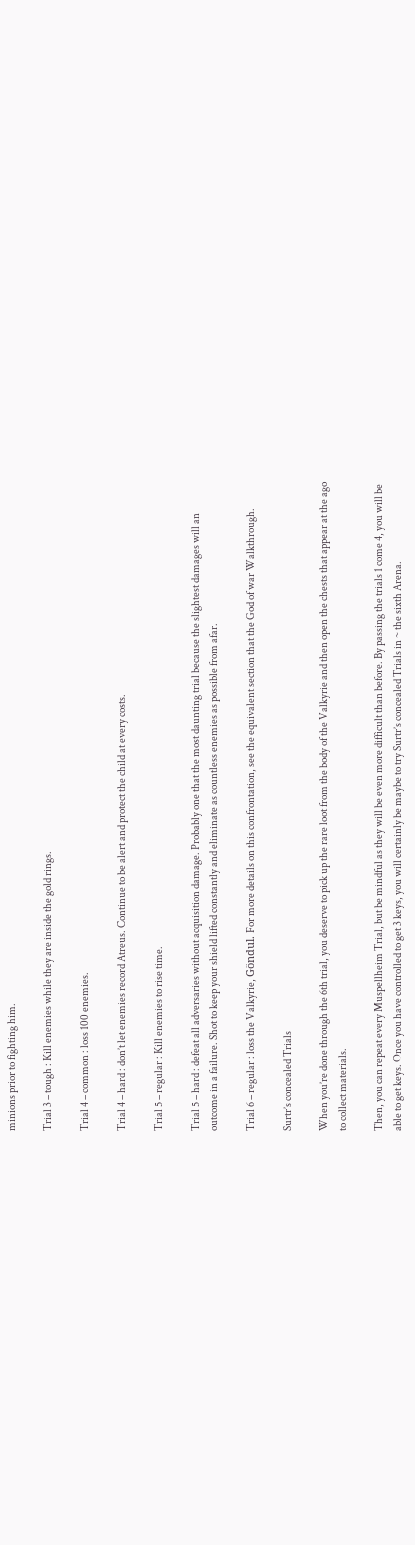minions prior to fighting him.

Trial 3 – tough : Kill enemies while they are inside the gold rings.

Trial 4 – common : loss 100 enemies.

Trial 4 – hard : don’t let enemies record Atreus. Continue to be alert and protect the child at every costs.

Trial 5 – regular : Kill enemies to rise time.

Trial 5 – hard : defeat all adversaries without acquisition damage. Probably one that the most daunting trial because the slightest damages will an outcome in a failure. Shot to keep your shield lifted constantly and eliminate as countless enemies as possible from afar.

Trial 6 – regular : loss the Valkyrie, Göndul. For more details on this confrontation, see the equivalent section that the God of war Walkthrough.

Surtr’s concealed Trials

When you’re done through the 6th trial, you deserve to pick up the rare loot from the body of the Valkyrie and then open the chests that appear at the ago to collect materials.

Then, you can repeat every Muspellheim Trial, but be mindful as they will be even more difficult than before. By passing the trials 1 come 4, you will be able to get keys. Once you have controlled to get 3 keys, you will certainly be maybe to try Surtr’s concealed Trials in ~ the sixth Arena.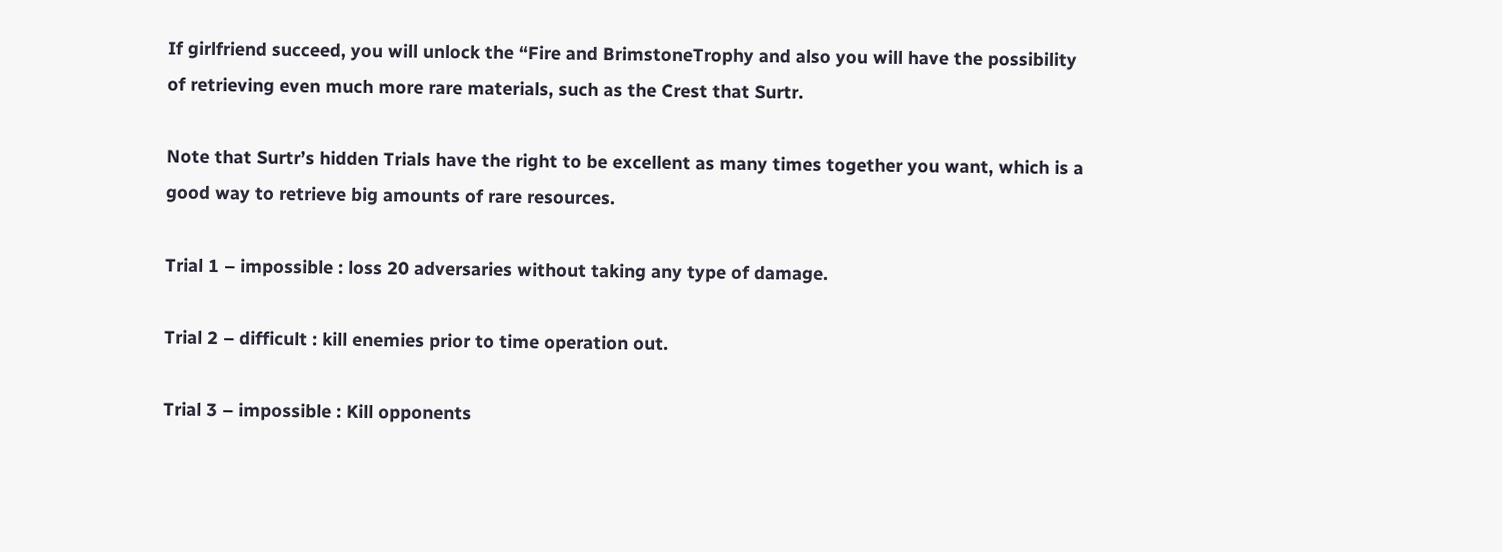If girlfriend succeed, you will unlock the “Fire and BrimstoneTrophy and also you will have the possibility of retrieving even much more rare materials, such as the Crest that Surtr.

Note that Surtr’s hidden Trials have the right to be excellent as many times together you want, which is a good way to retrieve big amounts of rare resources.

Trial 1 – impossible : loss 20 adversaries without taking any type of damage.

Trial 2 – difficult : kill enemies prior to time operation out.

Trial 3 – impossible : Kill opponents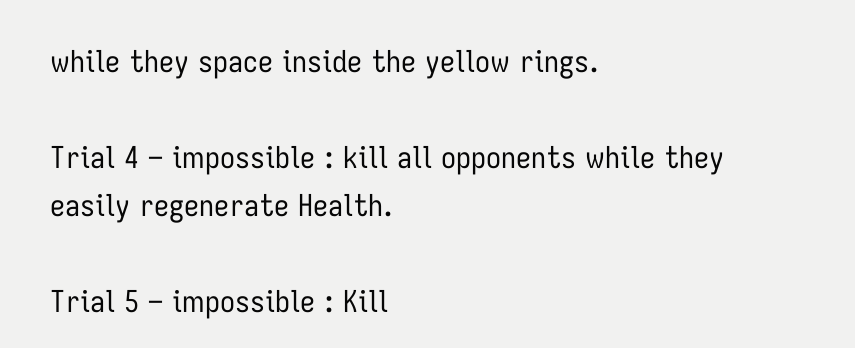while they space inside the yellow rings.

Trial 4 – impossible : kill all opponents while they easily regenerate Health.

Trial 5 – impossible : Kill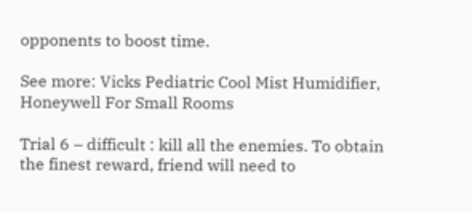opponents to boost time.

See more: Vicks Pediatric Cool Mist Humidifier, Honeywell For Small Rooms

Trial 6 – difficult : kill all the enemies. To obtain the finest reward, friend will need to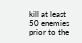kill at least 50 enemies prior to the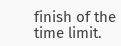finish of the time limit.